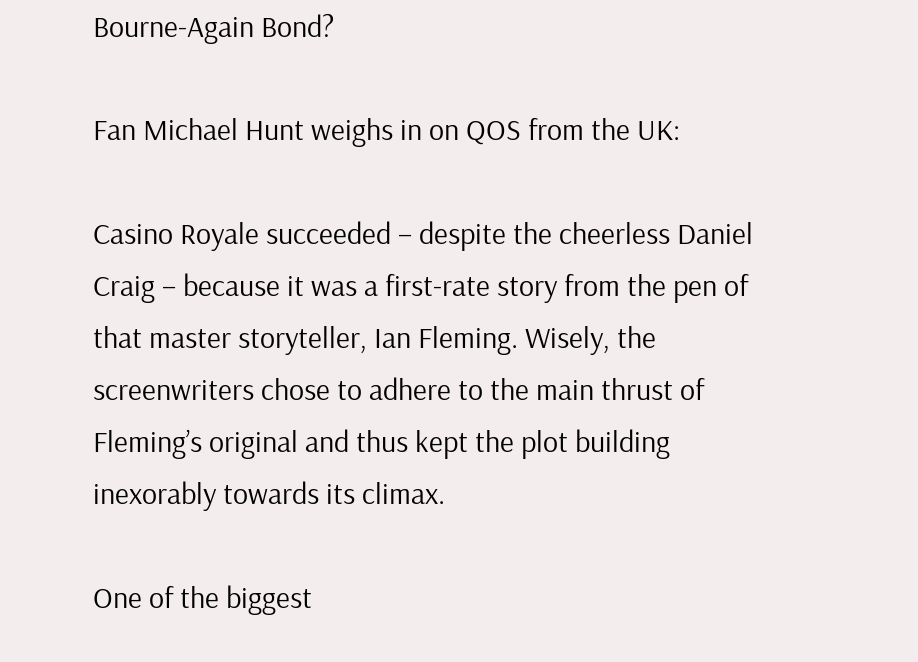Bourne-Again Bond?

Fan Michael Hunt weighs in on QOS from the UK:

Casino Royale succeeded – despite the cheerless Daniel Craig – because it was a first-rate story from the pen of that master storyteller, Ian Fleming. Wisely, the screenwriters chose to adhere to the main thrust of Fleming’s original and thus kept the plot building inexorably towards its climax.

One of the biggest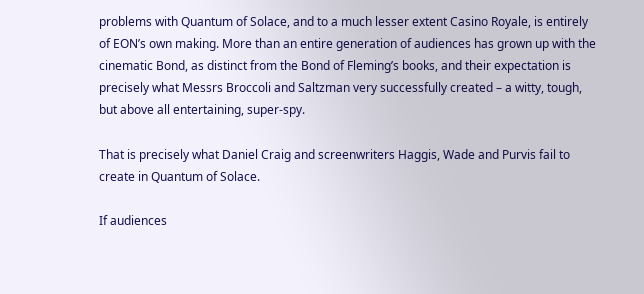problems with Quantum of Solace, and to a much lesser extent Casino Royale, is entirely of EON’s own making. More than an entire generation of audiences has grown up with the cinematic Bond, as distinct from the Bond of Fleming’s books, and their expectation is precisely what Messrs Broccoli and Saltzman very successfully created – a witty, tough, but above all entertaining, super-spy.

That is precisely what Daniel Craig and screenwriters Haggis, Wade and Purvis fail to create in Quantum of Solace.

If audiences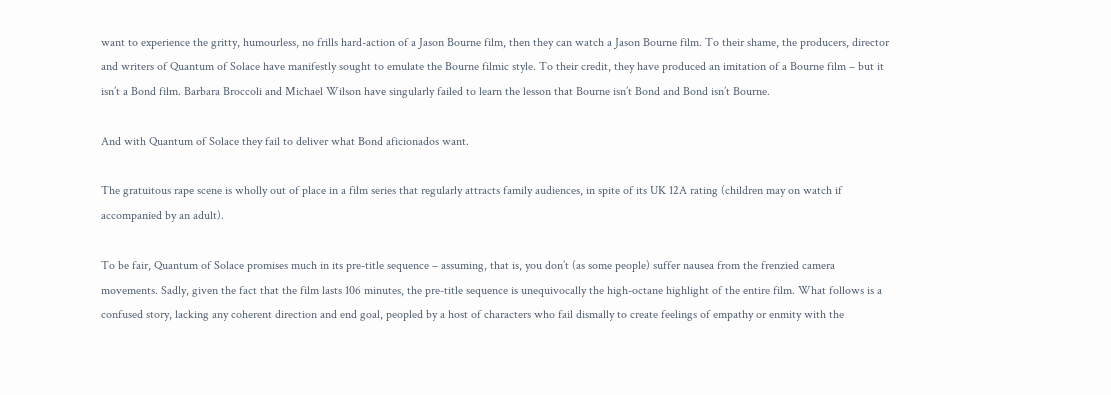want to experience the gritty, humourless, no frills hard-action of a Jason Bourne film, then they can watch a Jason Bourne film. To their shame, the producers, director and writers of Quantum of Solace have manifestly sought to emulate the Bourne filmic style. To their credit, they have produced an imitation of a Bourne film – but it isn’t a Bond film. Barbara Broccoli and Michael Wilson have singularly failed to learn the lesson that Bourne isn’t Bond and Bond isn’t Bourne.

And with Quantum of Solace they fail to deliver what Bond aficionados want.

The gratuitous rape scene is wholly out of place in a film series that regularly attracts family audiences, in spite of its UK 12A rating (children may on watch if accompanied by an adult).

To be fair, Quantum of Solace promises much in its pre-title sequence – assuming, that is, you don’t (as some people) suffer nausea from the frenzied camera movements. Sadly, given the fact that the film lasts 106 minutes, the pre-title sequence is unequivocally the high-octane highlight of the entire film. What follows is a confused story, lacking any coherent direction and end goal, peopled by a host of characters who fail dismally to create feelings of empathy or enmity with the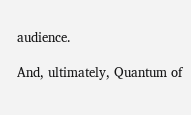audience.

And, ultimately, Quantum of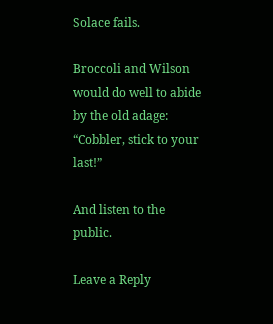Solace fails.

Broccoli and Wilson would do well to abide by the old adage: “Cobbler, stick to your last!”

And listen to the public.

Leave a Reply